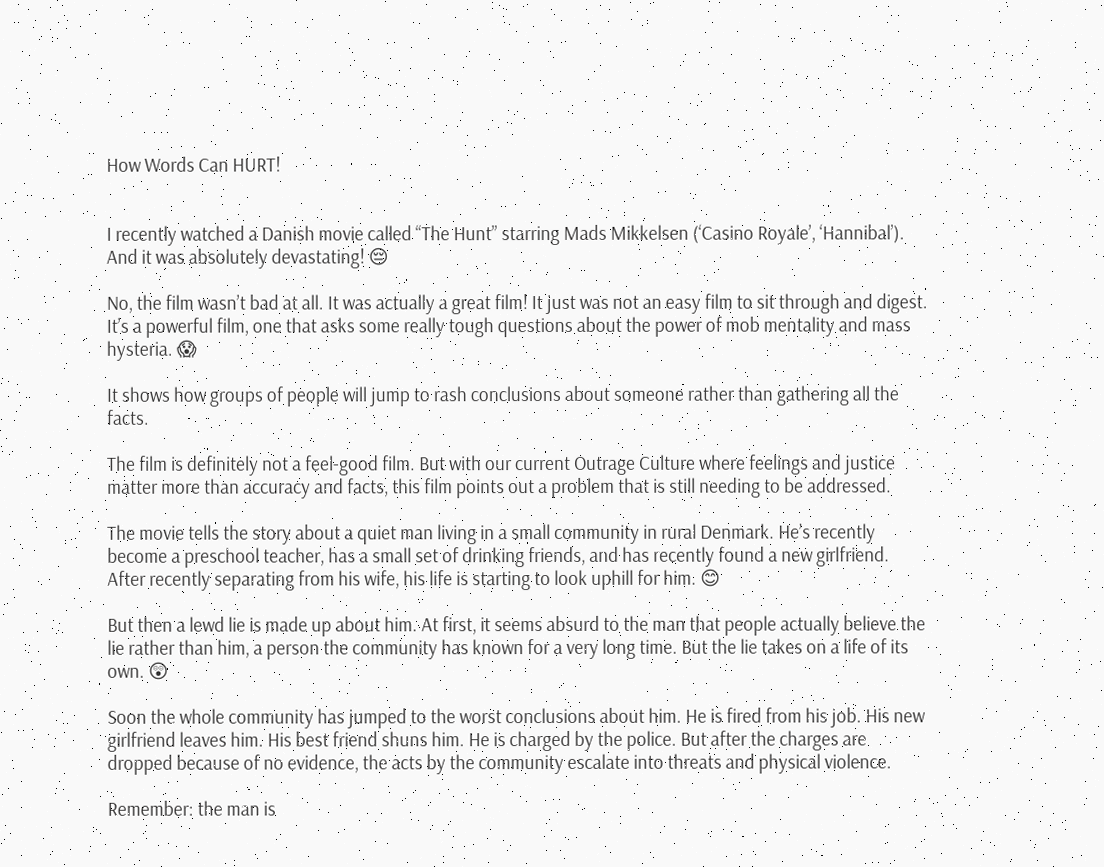How Words Can HURT!


I recently watched a Danish movie called “The Hunt” starring Mads Mikkelsen (‘Casino Royale’, ‘Hannibal’). And it was absolutely devastating! 😔

No, the film wasn’t bad at all. It was actually a great film! It just was not an easy film to sit through and digest. It’s a powerful film, one that asks some really tough questions about the power of mob mentality and mass hysteria. 😱

It shows how groups of people will jump to rash conclusions about someone rather than gathering all the facts.

The film is definitely not a feel-good film. But with our current Outrage Culture where feelings and justice matter more than accuracy and facts, this film points out a problem that is still needing to be addressed.

The movie tells the story about a quiet man living in a small community in rural Denmark. He’s recently become a preschool teacher, has a small set of drinking friends, and has recently found a new girlfriend. After recently separating from his wife, his life is starting to look uphill for him. 😊

But then a lewd lie is made up about him. At first, it seems absurd to the man that people actually believe the lie rather than him, a person the community has known for a very long time. But the lie takes on a life of its own. 😲

Soon the whole community has jumped to the worst conclusions about him. He is fired from his job. His new girlfriend leaves him. His best friend shuns him. He is charged by the police. But after the charges are dropped because of no evidence, the acts by the community escalate into threats and physical violence.

Remember: the man is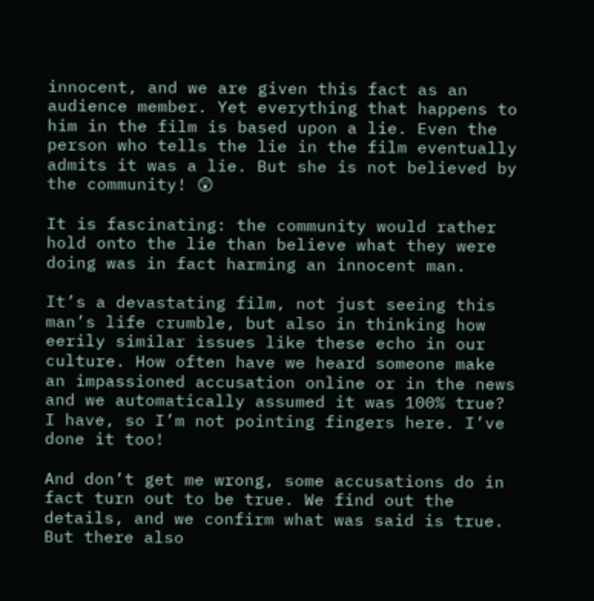innocent, and we are given this fact as an audience member. Yet everything that happens to him in the film is based upon a lie. Even the person who tells the lie in the film eventually admits it was a lie. But she is not believed by the community! 😲

It is fascinating: the community would rather hold onto the lie than believe what they were doing was in fact harming an innocent man.

It’s a devastating film, not just seeing this man’s life crumble, but also in thinking how eerily similar issues like these echo in our culture. How often have we heard someone make an impassioned accusation online or in the news and we automatically assumed it was 100% true? I have, so I’m not pointing fingers here. I’ve done it too!

And don’t get me wrong, some accusations do in fact turn out to be true. We find out the details, and we confirm what was said is true. But there also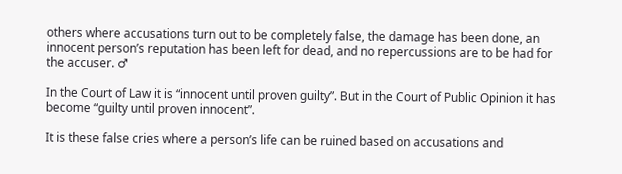others where accusations turn out to be completely false, the damage has been done, an innocent person’s reputation has been left for dead, and no repercussions are to be had for the accuser. ♂

In the Court of Law it is “innocent until proven guilty”. But in the Court of Public Opinion it has become “guilty until proven innocent”.

It is these false cries where a person’s life can be ruined based on accusations and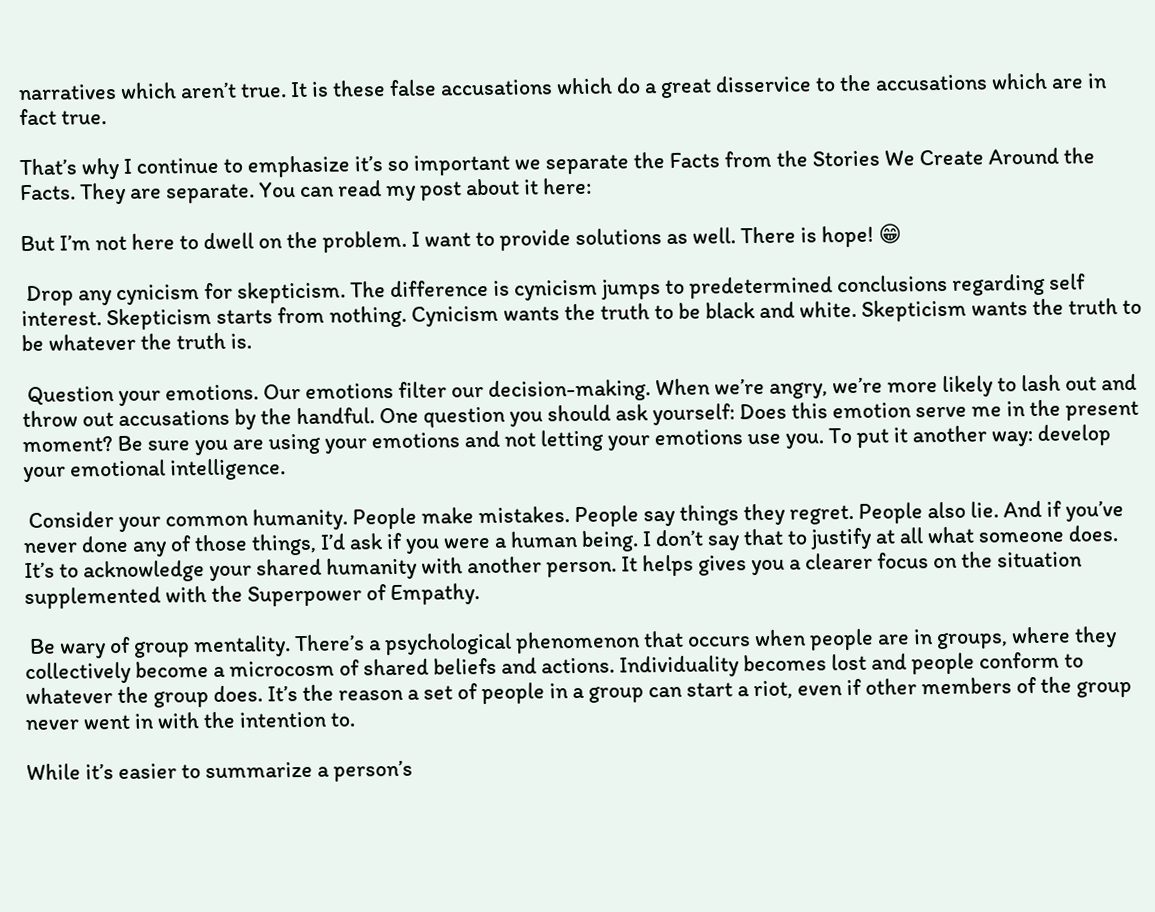narratives which aren’t true. It is these false accusations which do a great disservice to the accusations which are in fact true.

That’s why I continue to emphasize it’s so important we separate the Facts from the Stories We Create Around the Facts. They are separate. You can read my post about it here:

But I’m not here to dwell on the problem. I want to provide solutions as well. There is hope! 😁

 Drop any cynicism for skepticism. The difference is cynicism jumps to predetermined conclusions regarding self interest. Skepticism starts from nothing. Cynicism wants the truth to be black and white. Skepticism wants the truth to be whatever the truth is.

 Question your emotions. Our emotions filter our decision-making. When we’re angry, we’re more likely to lash out and throw out accusations by the handful. One question you should ask yourself: Does this emotion serve me in the present moment? Be sure you are using your emotions and not letting your emotions use you. To put it another way: develop your emotional intelligence.

 Consider your common humanity. People make mistakes. People say things they regret. People also lie. And if you’ve never done any of those things, I’d ask if you were a human being. I don’t say that to justify at all what someone does. It’s to acknowledge your shared humanity with another person. It helps gives you a clearer focus on the situation supplemented with the Superpower of Empathy.

 Be wary of group mentality. There’s a psychological phenomenon that occurs when people are in groups, where they collectively become a microcosm of shared beliefs and actions. Individuality becomes lost and people conform to whatever the group does. It’s the reason a set of people in a group can start a riot, even if other members of the group never went in with the intention to.

While it’s easier to summarize a person’s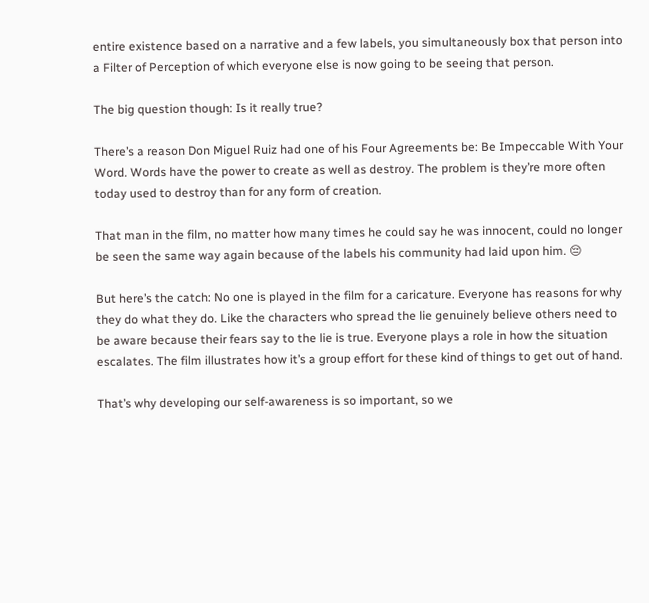entire existence based on a narrative and a few labels, you simultaneously box that person into a Filter of Perception of which everyone else is now going to be seeing that person.

The big question though: Is it really true?

There’s a reason Don Miguel Ruiz had one of his Four Agreements be: Be Impeccable With Your Word. Words have the power to create as well as destroy. The problem is they’re more often today used to destroy than for any form of creation.

That man in the film, no matter how many times he could say he was innocent, could no longer be seen the same way again because of the labels his community had laid upon him. 😔

But here’s the catch: No one is played in the film for a caricature. Everyone has reasons for why they do what they do. Like the characters who spread the lie genuinely believe others need to be aware because their fears say to the lie is true. Everyone plays a role in how the situation escalates. The film illustrates how it’s a group effort for these kind of things to get out of hand.

That’s why developing our self-awareness is so important, so we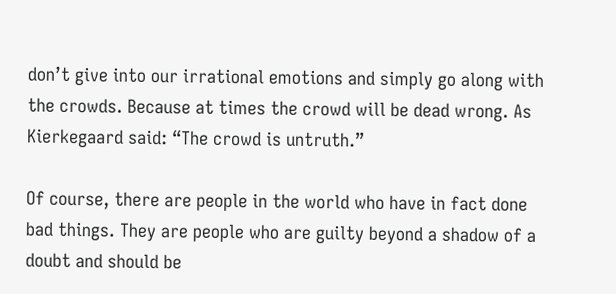don’t give into our irrational emotions and simply go along with the crowds. Because at times the crowd will be dead wrong. As Kierkegaard said: “The crowd is untruth.”

Of course, there are people in the world who have in fact done bad things. They are people who are guilty beyond a shadow of a doubt and should be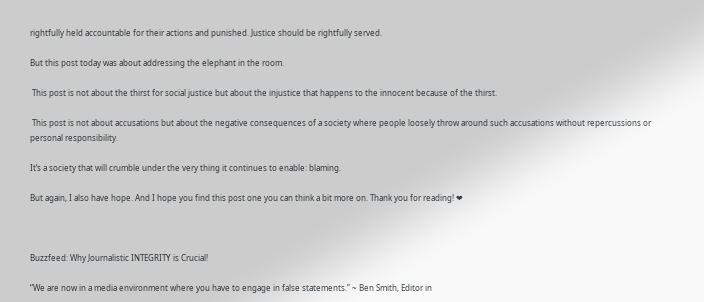rightfully held accountable for their actions and punished. Justice should be rightfully served.

But this post today was about addressing the elephant in the room.

 This post is not about the thirst for social justice but about the injustice that happens to the innocent because of the thirst.

 This post is not about accusations but about the negative consequences of a society where people loosely throw around such accusations without repercussions or personal responsibility.

It’s a society that will crumble under the very thing it continues to enable: blaming.

But again, I also have hope. And I hope you find this post one you can think a bit more on. Thank you for reading! ❤



Buzzfeed: Why Journalistic INTEGRITY is Crucial!

“We are now in a media environment where you have to engage in false statements.” ~ Ben Smith, Editor in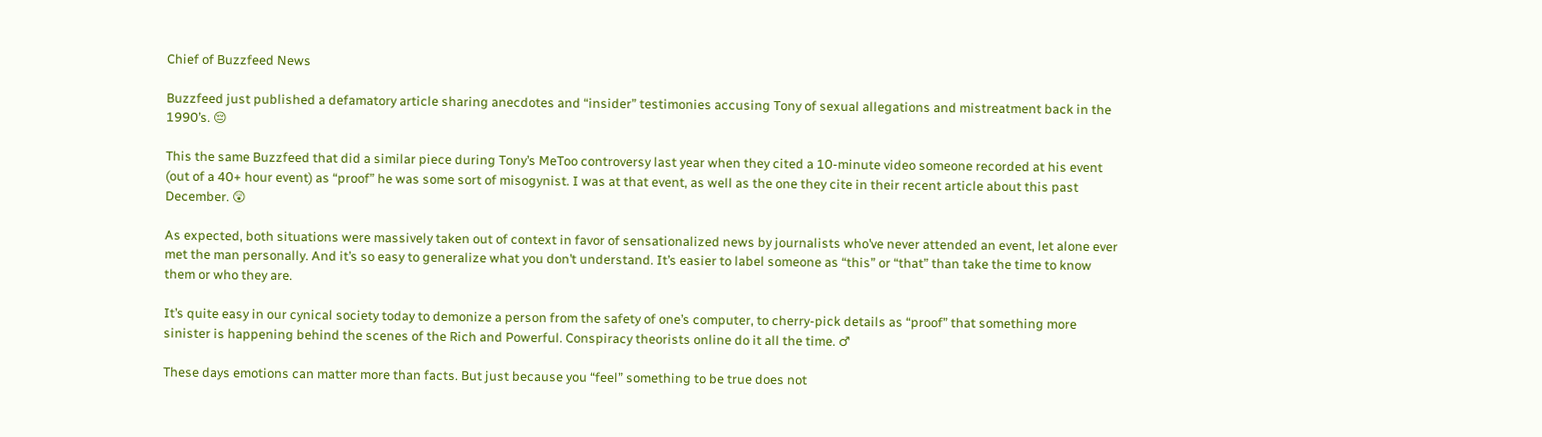Chief of Buzzfeed News

Buzzfeed just published a defamatory article sharing anecdotes and “insider” testimonies accusing Tony of sexual allegations and mistreatment back in the 1990’s. 😔

This the same Buzzfeed that did a similar piece during Tony’s MeToo controversy last year when they cited a 10-minute video someone recorded at his event (out of a 40+ hour event) as “proof” he was some sort of misogynist. I was at that event, as well as the one they cite in their recent article about this past December. 😲

As expected, both situations were massively taken out of context in favor of sensationalized news by journalists who’ve never attended an event, let alone ever met the man personally. And it’s so easy to generalize what you don’t understand. It’s easier to label someone as “this” or “that” than take the time to know them or who they are.

It’s quite easy in our cynical society today to demonize a person from the safety of one’s computer, to cherry-pick details as “proof” that something more sinister is happening behind the scenes of the Rich and Powerful. Conspiracy theorists online do it all the time. ♂

These days emotions can matter more than facts. But just because you “feel” something to be true does not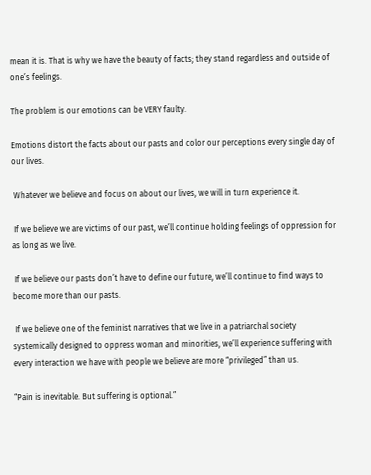mean it is. That is why we have the beauty of facts; they stand regardless and outside of one’s feelings.

The problem is our emotions can be VERY faulty.

Emotions distort the facts about our pasts and color our perceptions every single day of our lives.

 Whatever we believe and focus on about our lives, we will in turn experience it.

 If we believe we are victims of our past, we’ll continue holding feelings of oppression for as long as we live.

 If we believe our pasts don’t have to define our future, we’ll continue to find ways to become more than our pasts.

 If we believe one of the feminist narratives that we live in a patriarchal society systemically designed to oppress woman and minorities, we’ll experience suffering with every interaction we have with people we believe are more “privileged” than us.

“Pain is inevitable. But suffering is optional.”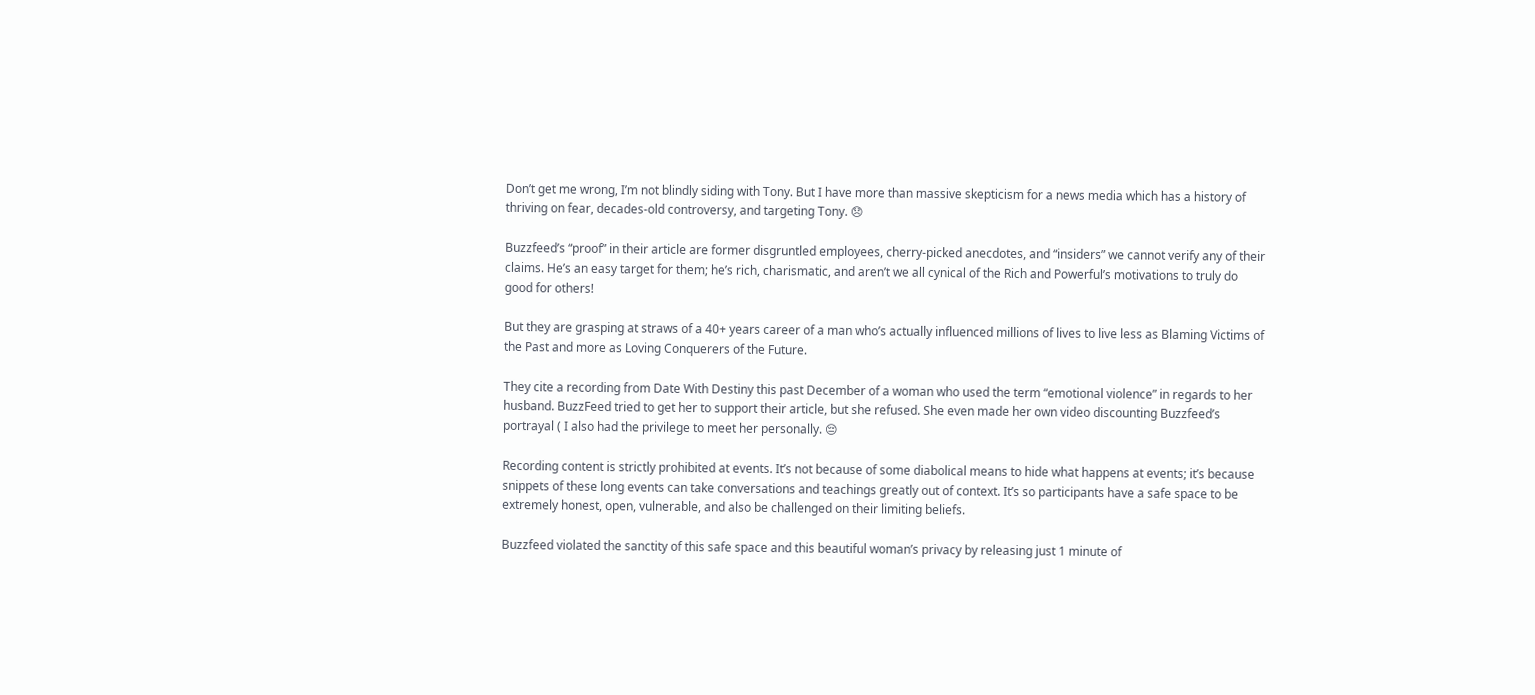Don’t get me wrong, I’m not blindly siding with Tony. But I have more than massive skepticism for a news media which has a history of thriving on fear, decades-old controversy, and targeting Tony. 😞

Buzzfeed’s “proof” in their article are former disgruntled employees, cherry-picked anecdotes, and “insiders” we cannot verify any of their claims. He’s an easy target for them; he’s rich, charismatic, and aren’t we all cynical of the Rich and Powerful’s motivations to truly do good for others!

But they are grasping at straws of a 40+ years career of a man who’s actually influenced millions of lives to live less as Blaming Victims of the Past and more as Loving Conquerers of the Future.

They cite a recording from Date With Destiny this past December of a woman who used the term “emotional violence” in regards to her husband. BuzzFeed tried to get her to support their article, but she refused. She even made her own video discounting Buzzfeed’s portrayal ( I also had the privilege to meet her personally. 😔

Recording content is strictly prohibited at events. It’s not because of some diabolical means to hide what happens at events; it’s because snippets of these long events can take conversations and teachings greatly out of context. It’s so participants have a safe space to be extremely honest, open, vulnerable, and also be challenged on their limiting beliefs.

Buzzfeed violated the sanctity of this safe space and this beautiful woman’s privacy by releasing just 1 minute of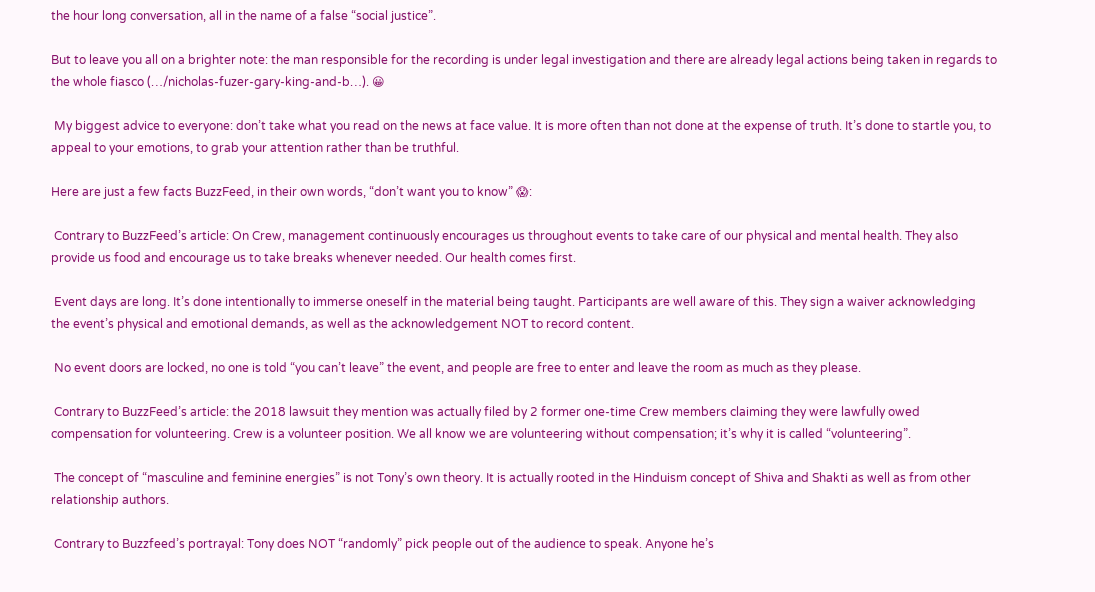the hour long conversation, all in the name of a false “social justice”.

But to leave you all on a brighter note: the man responsible for the recording is under legal investigation and there are already legal actions being taken in regards to the whole fiasco (…/nicholas-fuzer-gary-king-and-b…). 😀

 My biggest advice to everyone: don’t take what you read on the news at face value. It is more often than not done at the expense of truth. It’s done to startle you, to appeal to your emotions, to grab your attention rather than be truthful.

Here are just a few facts BuzzFeed, in their own words, “don’t want you to know” 😱:

 Contrary to BuzzFeed’s article: On Crew, management continuously encourages us throughout events to take care of our physical and mental health. They also provide us food and encourage us to take breaks whenever needed. Our health comes first.

 Event days are long. It’s done intentionally to immerse oneself in the material being taught. Participants are well aware of this. They sign a waiver acknowledging the event’s physical and emotional demands, as well as the acknowledgement NOT to record content.

 No event doors are locked, no one is told “you can’t leave” the event, and people are free to enter and leave the room as much as they please.

 Contrary to BuzzFeed’s article: the 2018 lawsuit they mention was actually filed by 2 former one-time Crew members claiming they were lawfully owed compensation for volunteering. Crew is a volunteer position. We all know we are volunteering without compensation; it’s why it is called “volunteering”.

 The concept of “masculine and feminine energies” is not Tony’s own theory. It is actually rooted in the Hinduism concept of Shiva and Shakti as well as from other relationship authors.

 Contrary to Buzzfeed’s portrayal: Tony does NOT “randomly” pick people out of the audience to speak. Anyone he’s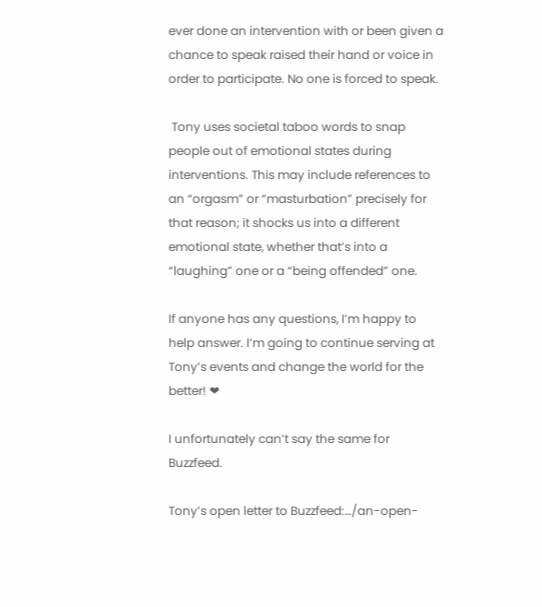ever done an intervention with or been given a chance to speak raised their hand or voice in order to participate. No one is forced to speak.

 Tony uses societal taboo words to snap people out of emotional states during interventions. This may include references to an “orgasm” or “masturbation” precisely for that reason; it shocks us into a different emotional state, whether that’s into a “laughing” one or a “being offended” one.

If anyone has any questions, I’m happy to help answer. I’m going to continue serving at Tony’s events and change the world for the better! ❤

I unfortunately can’t say the same for Buzzfeed.

Tony’s open letter to Buzzfeed:…/an-open-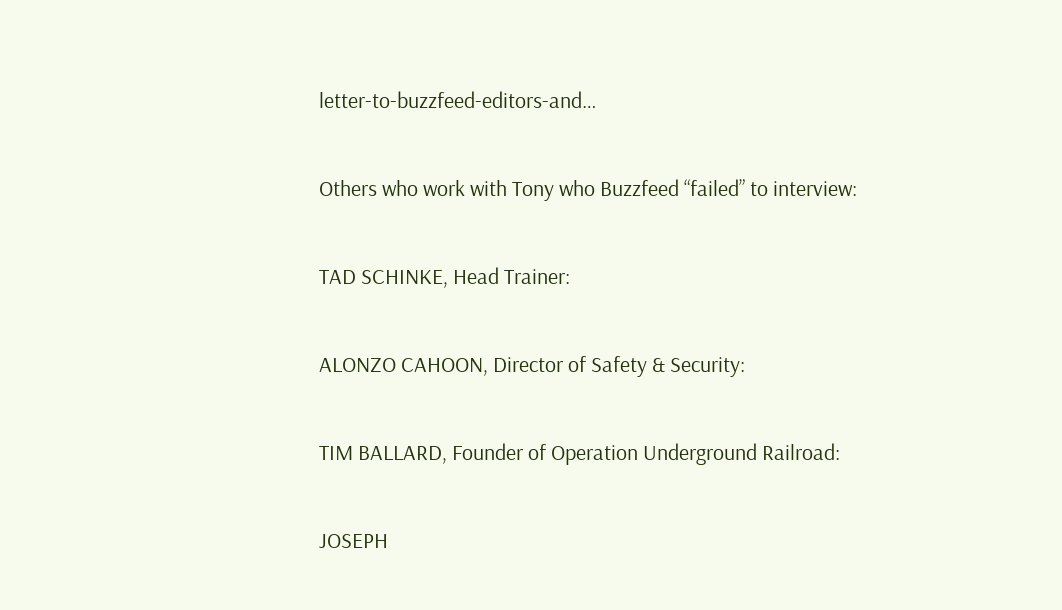letter-to-buzzfeed-editors-and…

Others who work with Tony who Buzzfeed “failed” to interview:

TAD SCHINKE, Head Trainer:

ALONZO CAHOON, Director of Safety & Security:

TIM BALLARD, Founder of Operation Underground Railroad:

JOSEPH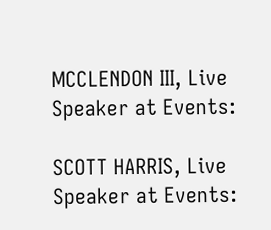MCCLENDON III, Live Speaker at Events:

SCOTT HARRIS, Live Speaker at Events: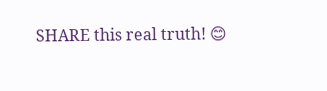SHARE this real truth! 😊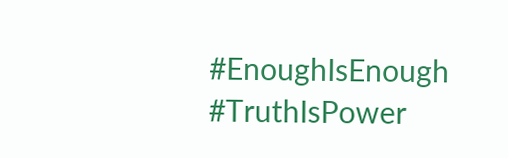#EnoughIsEnough #TruthIsPower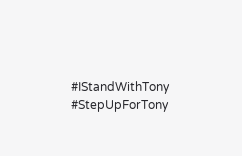#IStandWithTony #StepUpForTony